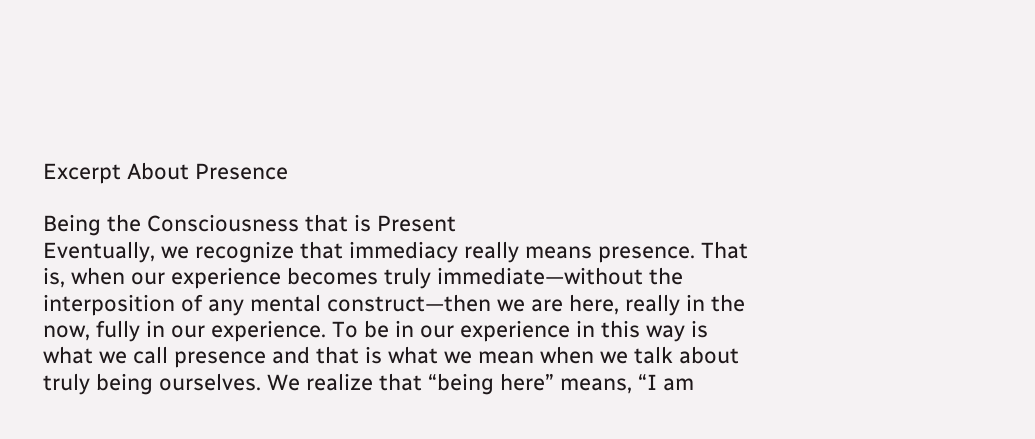Excerpt About Presence

Being the Consciousness that is Present
Eventually, we recognize that immediacy really means presence. That is, when our experience becomes truly immediate—without the interposition of any mental construct—then we are here, really in the now, fully in our experience. To be in our experience in this way is what we call presence and that is what we mean when we talk about truly being ourselves. We realize that “being here” means, “I am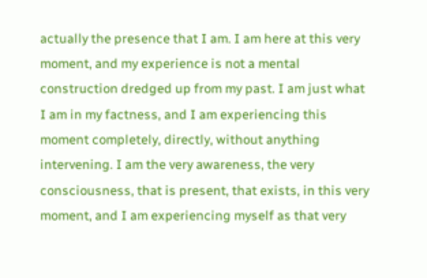actually the presence that I am. I am here at this very moment, and my experience is not a mental construction dredged up from my past. I am just what I am in my factness, and I am experiencing this moment completely, directly, without anything intervening. I am the very awareness, the very consciousness, that is present, that exists, in this very moment, and I am experiencing myself as that very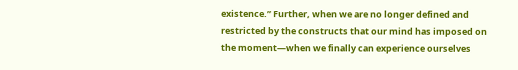existence.” Further, when we are no longer defined and restricted by the constructs that our mind has imposed on the moment—when we finally can experience ourselves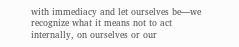with immediacy and let ourselves be—we recognize what it means not to act internally, on ourselves or our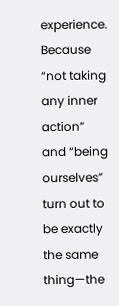experience. Because “not taking any inner action” and “being ourselves” turn out to be exactly the same thing—the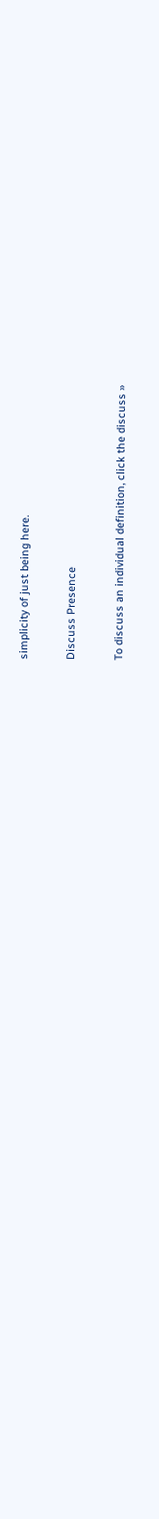simplicity of just being here.

Discuss Presence

To discuss an individual definition, click the discuss »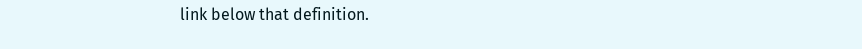link below that definition.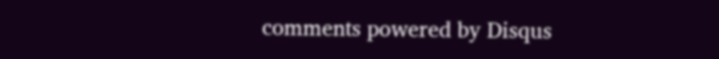comments powered by Disqus